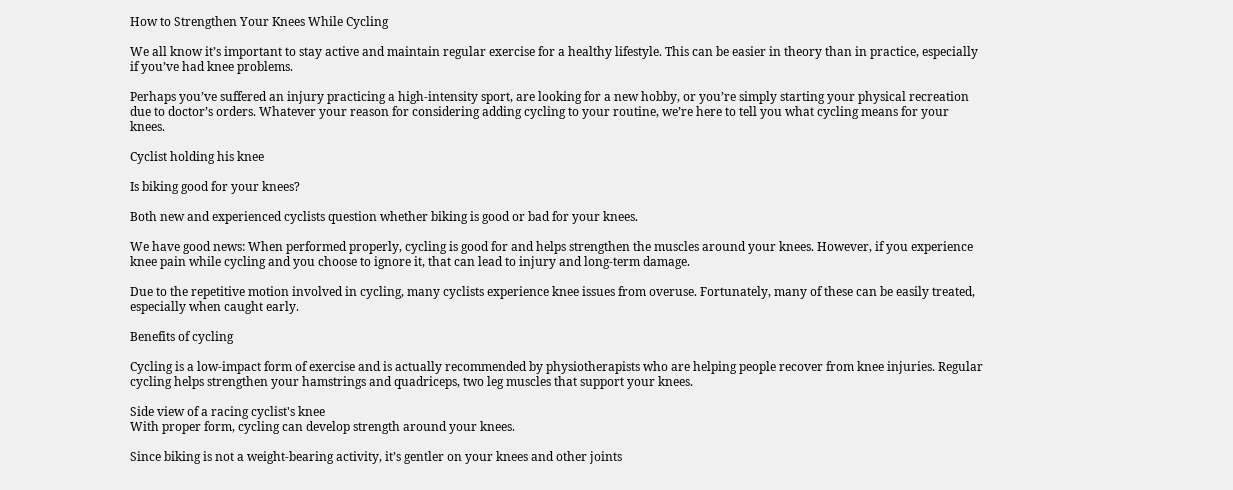How to Strengthen Your Knees While Cycling

We all know it’s important to stay active and maintain regular exercise for a healthy lifestyle. This can be easier in theory than in practice, especially if you’ve had knee problems.

Perhaps you’ve suffered an injury practicing a high-intensity sport, are looking for a new hobby, or you’re simply starting your physical recreation due to doctor’s orders. Whatever your reason for considering adding cycling to your routine, we’re here to tell you what cycling means for your knees.

Cyclist holding his knee

Is biking good for your knees?

Both new and experienced cyclists question whether biking is good or bad for your knees.

We have good news: When performed properly, cycling is good for and helps strengthen the muscles around your knees. However, if you experience knee pain while cycling and you choose to ignore it, that can lead to injury and long-term damage.

Due to the repetitive motion involved in cycling, many cyclists experience knee issues from overuse. Fortunately, many of these can be easily treated, especially when caught early.

Benefits of cycling

Cycling is a low-impact form of exercise and is actually recommended by physiotherapists who are helping people recover from knee injuries. Regular cycling helps strengthen your hamstrings and quadriceps, two leg muscles that support your knees.

Side view of a racing cyclist's knee
With proper form, cycling can develop strength around your knees.

Since biking is not a weight-bearing activity, it’s gentler on your knees and other joints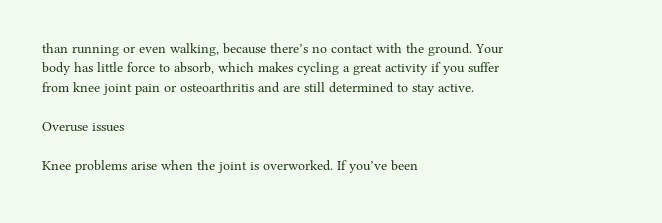than running or even walking, because there’s no contact with the ground. Your body has little force to absorb, which makes cycling a great activity if you suffer from knee joint pain or osteoarthritis and are still determined to stay active.

Overuse issues

Knee problems arise when the joint is overworked. If you’ve been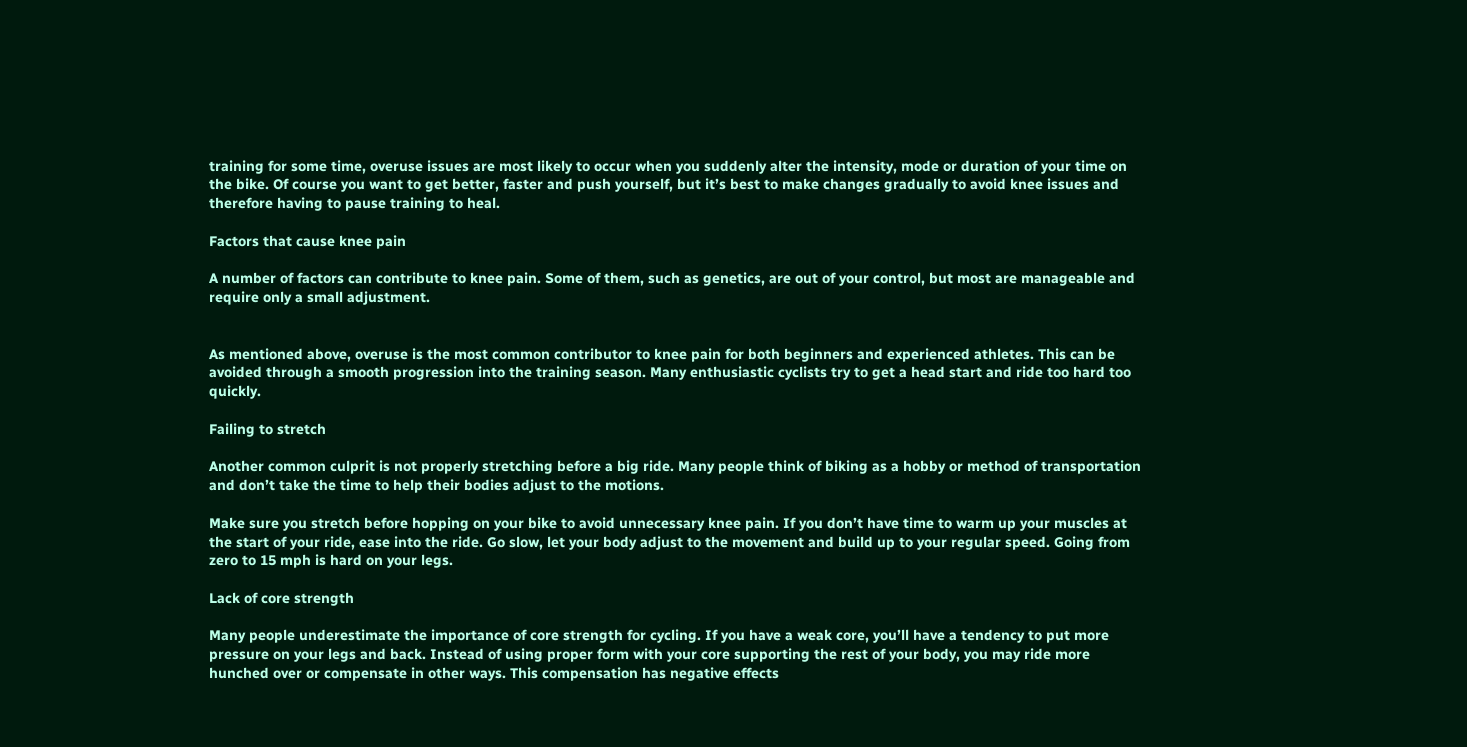training for some time, overuse issues are most likely to occur when you suddenly alter the intensity, mode or duration of your time on the bike. Of course you want to get better, faster and push yourself, but it’s best to make changes gradually to avoid knee issues and therefore having to pause training to heal.

Factors that cause knee pain

A number of factors can contribute to knee pain. Some of them, such as genetics, are out of your control, but most are manageable and require only a small adjustment.


As mentioned above, overuse is the most common contributor to knee pain for both beginners and experienced athletes. This can be avoided through a smooth progression into the training season. Many enthusiastic cyclists try to get a head start and ride too hard too quickly.

Failing to stretch

Another common culprit is not properly stretching before a big ride. Many people think of biking as a hobby or method of transportation and don’t take the time to help their bodies adjust to the motions.

Make sure you stretch before hopping on your bike to avoid unnecessary knee pain. If you don’t have time to warm up your muscles at the start of your ride, ease into the ride. Go slow, let your body adjust to the movement and build up to your regular speed. Going from zero to 15 mph is hard on your legs.

Lack of core strength

Many people underestimate the importance of core strength for cycling. If you have a weak core, you’ll have a tendency to put more pressure on your legs and back. Instead of using proper form with your core supporting the rest of your body, you may ride more hunched over or compensate in other ways. This compensation has negative effects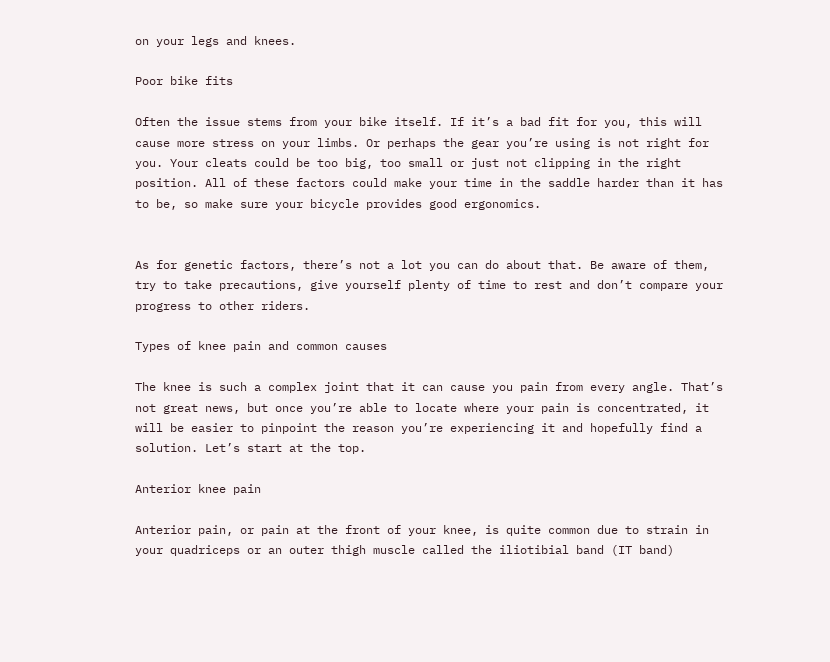on your legs and knees.

Poor bike fits

Often the issue stems from your bike itself. If it’s a bad fit for you, this will cause more stress on your limbs. Or perhaps the gear you’re using is not right for you. Your cleats could be too big, too small or just not clipping in the right position. All of these factors could make your time in the saddle harder than it has to be, so make sure your bicycle provides good ergonomics.


As for genetic factors, there’s not a lot you can do about that. Be aware of them, try to take precautions, give yourself plenty of time to rest and don’t compare your progress to other riders.

Types of knee pain and common causes

The knee is such a complex joint that it can cause you pain from every angle. That’s not great news, but once you’re able to locate where your pain is concentrated, it will be easier to pinpoint the reason you’re experiencing it and hopefully find a solution. Let’s start at the top.

Anterior knee pain

Anterior pain, or pain at the front of your knee, is quite common due to strain in your quadriceps or an outer thigh muscle called the iliotibial band (IT band)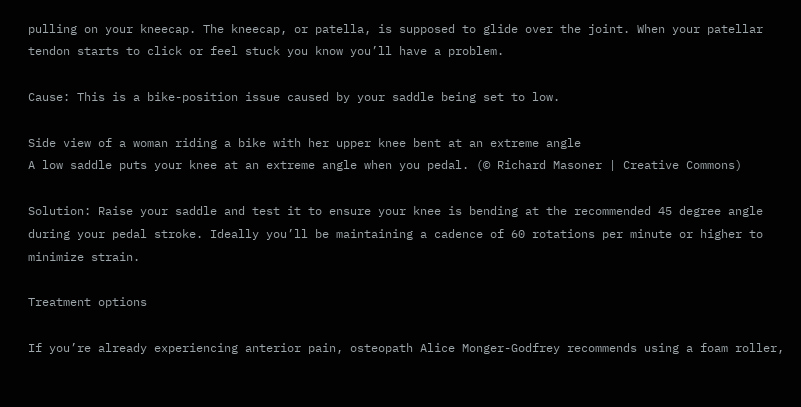pulling on your kneecap. The kneecap, or patella, is supposed to glide over the joint. When your patellar tendon starts to click or feel stuck you know you’ll have a problem.

Cause: This is a bike-position issue caused by your saddle being set to low.

Side view of a woman riding a bike with her upper knee bent at an extreme angle
A low saddle puts your knee at an extreme angle when you pedal. (© Richard Masoner | Creative Commons)

Solution: Raise your saddle and test it to ensure your knee is bending at the recommended 45 degree angle during your pedal stroke. Ideally you’ll be maintaining a cadence of 60 rotations per minute or higher to minimize strain.

Treatment options

If you’re already experiencing anterior pain, osteopath Alice Monger-Godfrey recommends using a foam roller,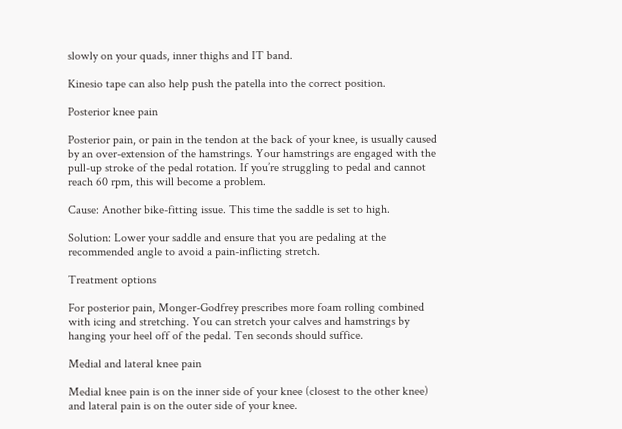slowly on your quads, inner thighs and IT band.

Kinesio tape can also help push the patella into the correct position.

Posterior knee pain

Posterior pain, or pain in the tendon at the back of your knee, is usually caused by an over-extension of the hamstrings. Your hamstrings are engaged with the pull-up stroke of the pedal rotation. If you’re struggling to pedal and cannot reach 60 rpm, this will become a problem.

Cause: Another bike-fitting issue. This time the saddle is set to high.

Solution: Lower your saddle and ensure that you are pedaling at the recommended angle to avoid a pain-inflicting stretch.

Treatment options

For posterior pain, Monger-Godfrey prescribes more foam rolling combined with icing and stretching. You can stretch your calves and hamstrings by hanging your heel off of the pedal. Ten seconds should suffice.

Medial and lateral knee pain

Medial knee pain is on the inner side of your knee (closest to the other knee) and lateral pain is on the outer side of your knee.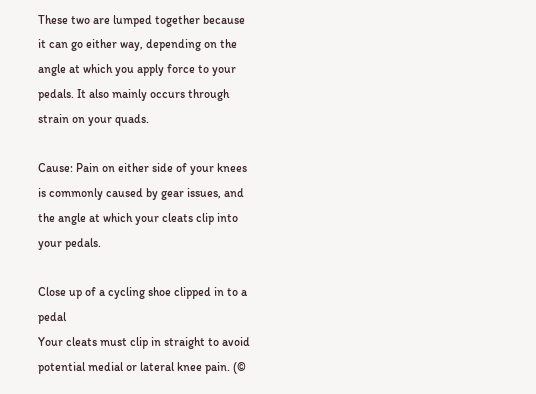These two are lumped together because it can go either way, depending on the angle at which you apply force to your pedals. It also mainly occurs through strain on your quads.

Cause: Pain on either side of your knees is commonly caused by gear issues, and the angle at which your cleats clip into your pedals.

Close up of a cycling shoe clipped in to a pedal
Your cleats must clip in straight to avoid potential medial or lateral knee pain. (©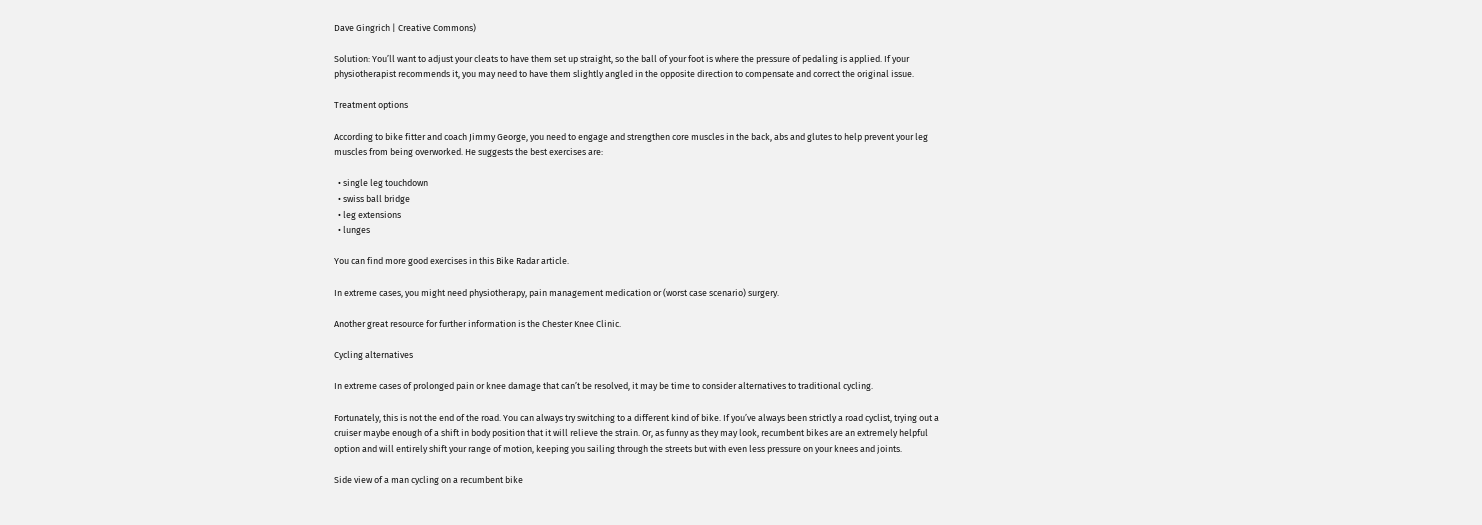Dave Gingrich | Creative Commons)

Solution: You’ll want to adjust your cleats to have them set up straight, so the ball of your foot is where the pressure of pedaling is applied. If your physiotherapist recommends it, you may need to have them slightly angled in the opposite direction to compensate and correct the original issue.

Treatment options

According to bike fitter and coach Jimmy George, you need to engage and strengthen core muscles in the back, abs and glutes to help prevent your leg muscles from being overworked. He suggests the best exercises are:

  • single leg touchdown
  • swiss ball bridge
  • leg extensions
  • lunges

You can find more good exercises in this Bike Radar article.

In extreme cases, you might need physiotherapy, pain management medication or (worst case scenario) surgery.

Another great resource for further information is the Chester Knee Clinic.

Cycling alternatives

In extreme cases of prolonged pain or knee damage that can’t be resolved, it may be time to consider alternatives to traditional cycling.

Fortunately, this is not the end of the road. You can always try switching to a different kind of bike. If you’ve always been strictly a road cyclist, trying out a cruiser maybe enough of a shift in body position that it will relieve the strain. Or, as funny as they may look, recumbent bikes are an extremely helpful option and will entirely shift your range of motion, keeping you sailing through the streets but with even less pressure on your knees and joints.

Side view of a man cycling on a recumbent bike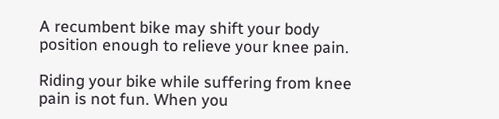A recumbent bike may shift your body position enough to relieve your knee pain.

Riding your bike while suffering from knee pain is not fun. When you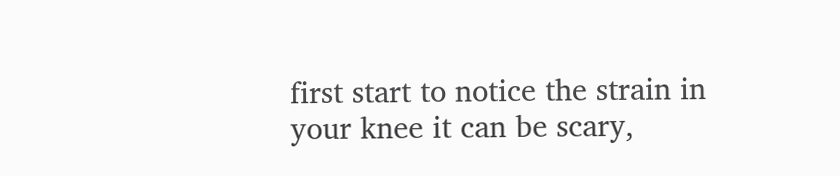first start to notice the strain in your knee it can be scary,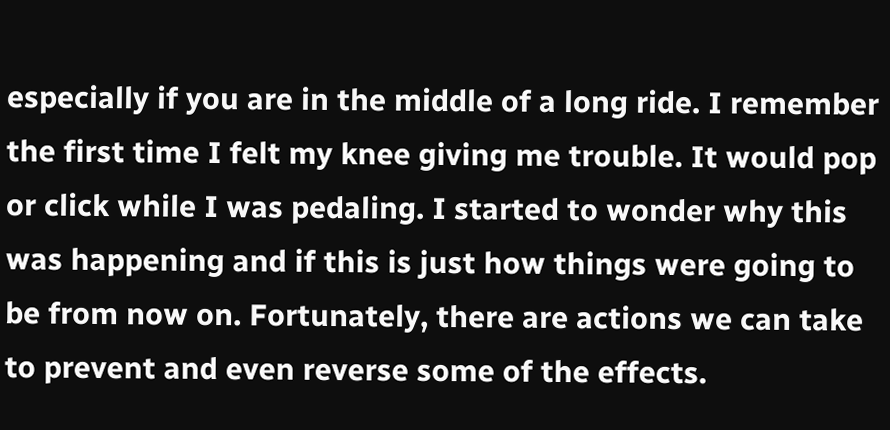especially if you are in the middle of a long ride. I remember the first time I felt my knee giving me trouble. It would pop or click while I was pedaling. I started to wonder why this was happening and if this is just how things were going to be from now on. Fortunately, there are actions we can take to prevent and even reverse some of the effects.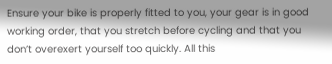Ensure your bike is properly fitted to you, your gear is in good working order, that you stretch before cycling and that you don’t overexert yourself too quickly. All this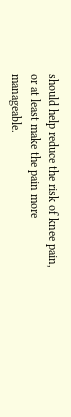should help reduce the risk of knee pain, or at least make the pain more manageable.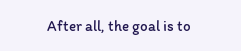After all, the goal is to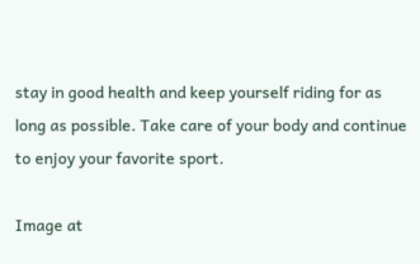stay in good health and keep yourself riding for as long as possible. Take care of your body and continue to enjoy your favorite sport.

Image at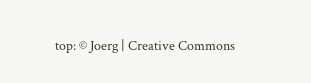top: © Joerg | Creative Commons